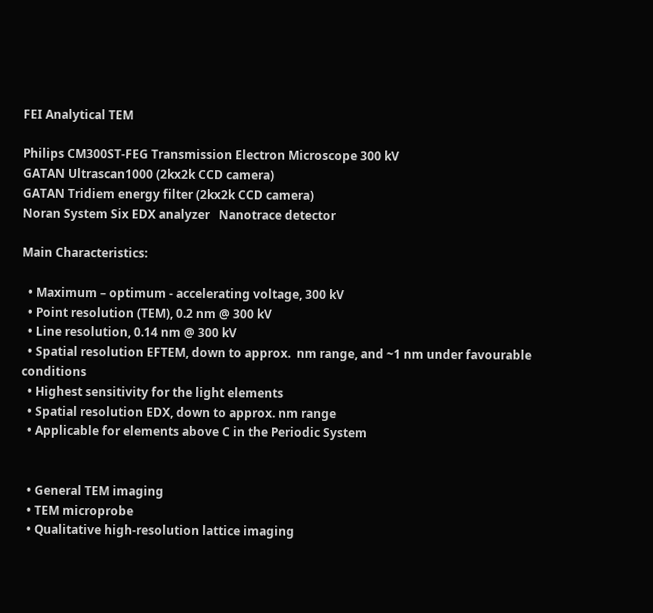FEI Analytical TEM

Philips CM300ST-FEG Transmission Electron Microscope 300 kV
GATAN Ultrascan1000 (2kx2k CCD camera)
GATAN Tridiem energy filter (2kx2k CCD camera)
Noran System Six EDX analyzer   Nanotrace detector

Main Characteristics:

  • Maximum – optimum - accelerating voltage, 300 kV
  • Point resolution (TEM), 0.2 nm @ 300 kV
  • Line resolution, 0.14 nm @ 300 kV
  • Spatial resolution EFTEM, down to approx.  nm range, and ~1 nm under favourable conditions
  • Highest sensitivity for the light elements
  • Spatial resolution EDX, down to approx. nm range
  • Applicable for elements above C in the Periodic System


  • General TEM imaging
  • TEM microprobe
  • Qualitative high-resolution lattice imaging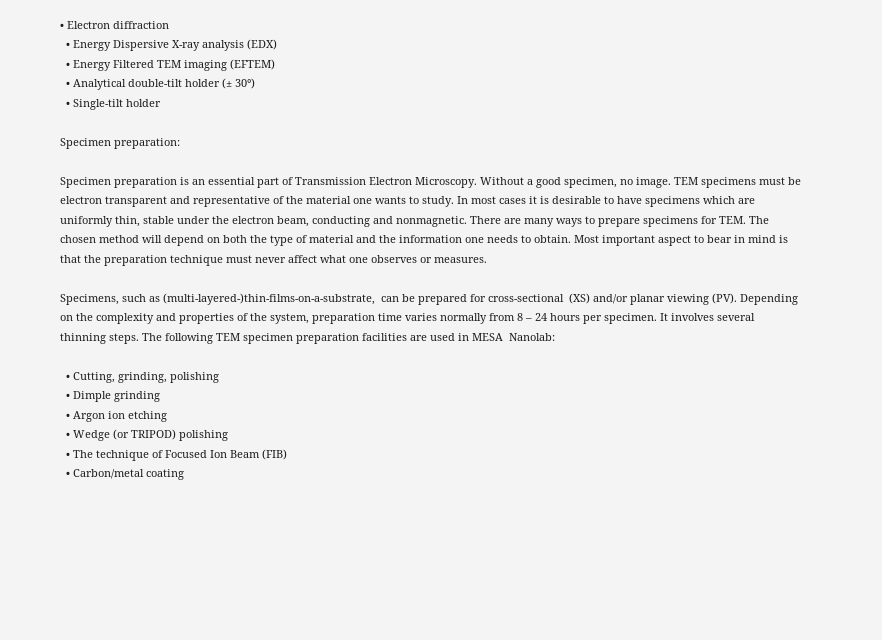• Electron diffraction
  • Energy Dispersive X-ray analysis (EDX)
  • Energy Filtered TEM imaging (EFTEM)
  • Analytical double-tilt holder (± 30°)
  • Single-tilt holder

Specimen preparation:

Specimen preparation is an essential part of Transmission Electron Microscopy. Without a good specimen, no image. TEM specimens must be electron transparent and representative of the material one wants to study. In most cases it is desirable to have specimens which are uniformly thin, stable under the electron beam, conducting and nonmagnetic. There are many ways to prepare specimens for TEM. The chosen method will depend on both the type of material and the information one needs to obtain. Most important aspect to bear in mind is that the preparation technique must never affect what one observes or measures.

Specimens, such as (multi-layered-)thin-films-on-a-substrate,  can be prepared for cross-sectional  (XS) and/or planar viewing (PV). Depending on the complexity and properties of the system, preparation time varies normally from 8 – 24 hours per specimen. It involves several thinning steps. The following TEM specimen preparation facilities are used in MESA  Nanolab:

  • Cutting, grinding, polishing
  • Dimple grinding
  • Argon ion etching
  • Wedge (or TRIPOD) polishing
  • The technique of Focused Ion Beam (FIB)
  • Carbon/metal coating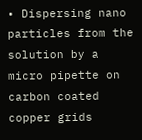• Dispersing nano particles from the solution by a micro pipette on carbon coated copper grids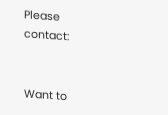Please contact:


Want to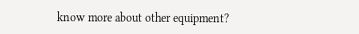know more about other equipment?